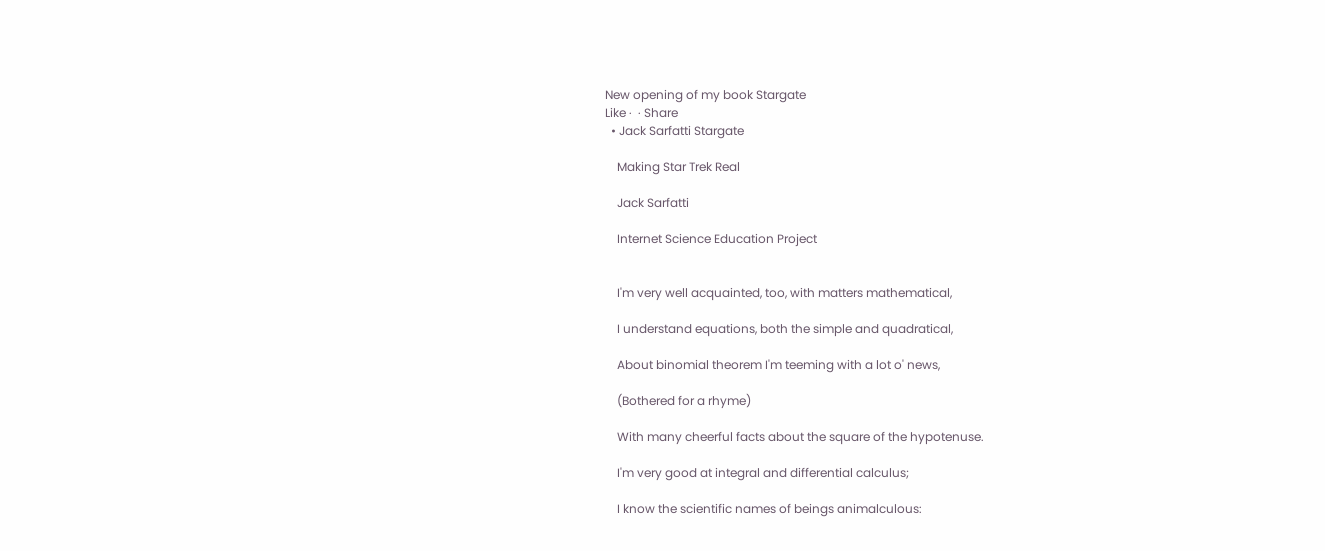New opening of my book Stargate
Like ·  · Share
  • Jack Sarfatti Stargate

    Making Star Trek Real

    Jack Sarfatti

    Internet Science Education Project


    I'm very well acquainted, too, with matters mathematical,

    I understand equations, both the simple and quadratical,

    About binomial theorem I'm teeming with a lot o' news,

    (Bothered for a rhyme)

    With many cheerful facts about the square of the hypotenuse.

    I'm very good at integral and differential calculus;

    I know the scientific names of beings animalculous: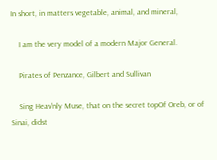In short, in matters vegetable, animal, and mineral,

    I am the very model of a modern Major General.

    Pirates of Penzance, Gilbert and Sullivan

    Sing Heav'nly Muse, that on the secret topOf Oreb, or of Sinai, didst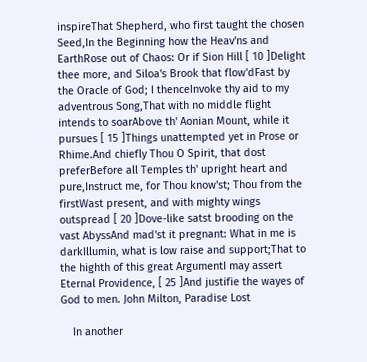inspireThat Shepherd, who first taught the chosen Seed,In the Beginning how the Heav'ns and EarthRose out of Chaos: Or if Sion Hill [ 10 ]Delight thee more, and Siloa's Brook that flow'dFast by the Oracle of God; I thenceInvoke thy aid to my adventrous Song,That with no middle flight intends to soarAbove th' Aonian Mount, while it pursues [ 15 ]Things unattempted yet in Prose or Rhime.And chiefly Thou O Spirit, that dost preferBefore all Temples th' upright heart and pure,Instruct me, for Thou know'st; Thou from the firstWast present, and with mighty wings outspread [ 20 ]Dove-like satst brooding on the vast AbyssAnd mad'st it pregnant: What in me is darkIllumin, what is low raise and support;That to the highth of this great ArgumentI may assert Eternal Providence, [ 25 ]And justifie the wayes of God to men. John Milton, Paradise Lost

    In another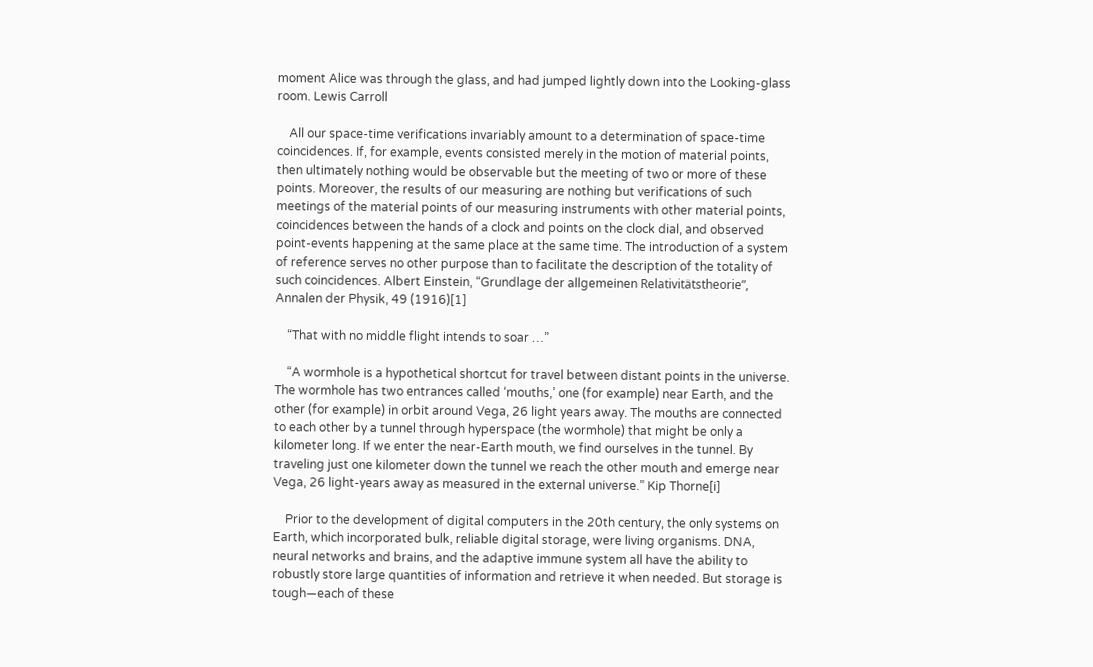moment Alice was through the glass, and had jumped lightly down into the Looking-glass room. Lewis Carroll

    All our space-time verifications invariably amount to a determination of space-time coincidences. If, for example, events consisted merely in the motion of material points, then ultimately nothing would be observable but the meeting of two or more of these points. Moreover, the results of our measuring are nothing but verifications of such meetings of the material points of our measuring instruments with other material points, coincidences between the hands of a clock and points on the clock dial, and observed point-events happening at the same place at the same time. The introduction of a system of reference serves no other purpose than to facilitate the description of the totality of such coincidences. Albert Einstein, “Grundlage der allgemeinen Relativitätstheorie”, Annalen der Physik, 49 (1916)[1]

    “That with no middle flight intends to soar …”

    “A wormhole is a hypothetical shortcut for travel between distant points in the universe. The wormhole has two entrances called ‘mouths,’ one (for example) near Earth, and the other (for example) in orbit around Vega, 26 light years away. The mouths are connected to each other by a tunnel through hyperspace (the wormhole) that might be only a kilometer long. If we enter the near-Earth mouth, we find ourselves in the tunnel. By traveling just one kilometer down the tunnel we reach the other mouth and emerge near Vega, 26 light-years away as measured in the external universe.” Kip Thorne[i]

    Prior to the development of digital computers in the 20th century, the only systems on Earth, which incorporated bulk, reliable digital storage, were living organisms. DNA, neural networks and brains, and the adaptive immune system all have the ability to robustly store large quantities of information and retrieve it when needed. But storage is tough—each of these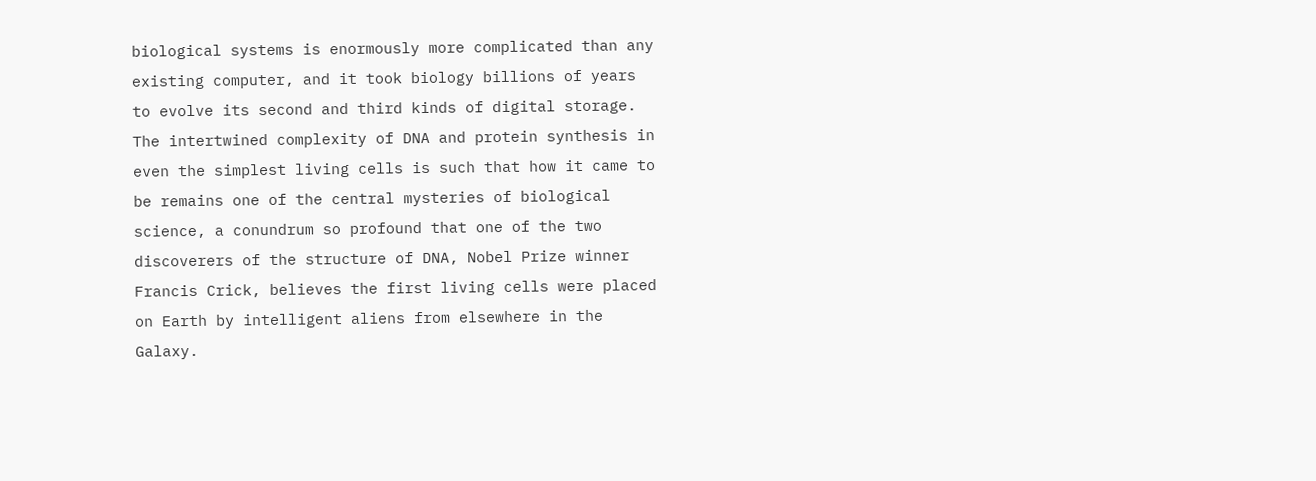biological systems is enormously more complicated than any existing computer, and it took biology billions of years to evolve its second and third kinds of digital storage. The intertwined complexity of DNA and protein synthesis in even the simplest living cells is such that how it came to be remains one of the central mysteries of biological science, a conundrum so profound that one of the two discoverers of the structure of DNA, Nobel Prize winner Francis Crick, believes the first living cells were placed on Earth by intelligent aliens from elsewhere in the Galaxy.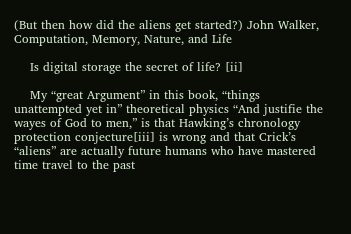(But then how did the aliens get started?) John Walker, Computation, Memory, Nature, and Life

    Is digital storage the secret of life? [ii]

    My “great Argument” in this book, “things unattempted yet in” theoretical physics “And justifie the wayes of God to men,” is that Hawking’s chronology protection conjecture[iii] is wrong and that Crick’s “aliens” are actually future humans who have mastered time travel to the past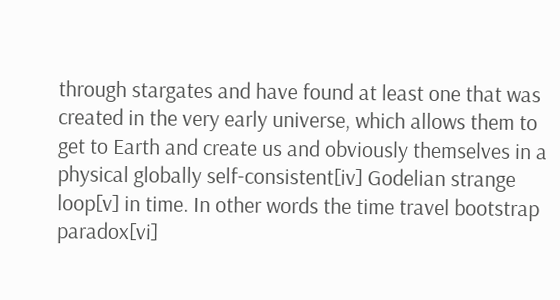through stargates and have found at least one that was created in the very early universe, which allows them to get to Earth and create us and obviously themselves in a physical globally self-consistent[iv] Godelian strange loop[v] in time. In other words the time travel bootstrap paradox[vi]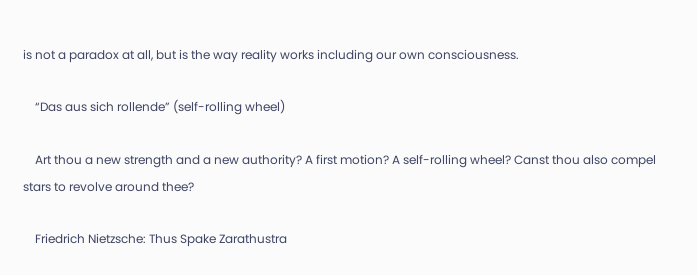is not a paradox at all, but is the way reality works including our own consciousness.

    “Das aus sich rollende” (self-rolling wheel)

    Art thou a new strength and a new authority? A first motion? A self-rolling wheel? Canst thou also compel stars to revolve around thee?

    Friedrich Nietzsche: Thus Spake Zarathustra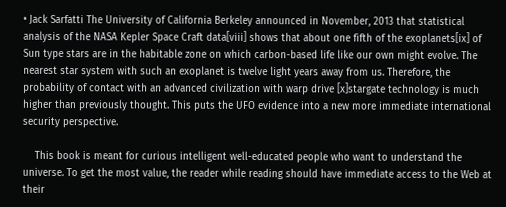• Jack Sarfatti The University of California Berkeley announced in November, 2013 that statistical analysis of the NASA Kepler Space Craft data[viii] shows that about one fifth of the exoplanets[ix] of Sun type stars are in the habitable zone on which carbon-based life like our own might evolve. The nearest star system with such an exoplanet is twelve light years away from us. Therefore, the probability of contact with an advanced civilization with warp drive [x]stargate technology is much higher than previously thought. This puts the UFO evidence into a new more immediate international security perspective.

    This book is meant for curious intelligent well-educated people who want to understand the universe. To get the most value, the reader while reading should have immediate access to the Web at their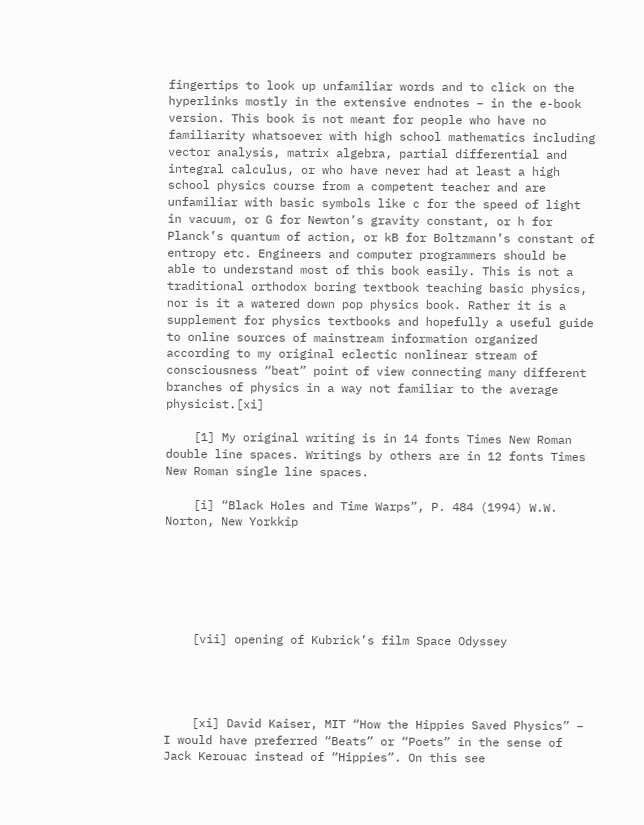fingertips to look up unfamiliar words and to click on the hyperlinks mostly in the extensive endnotes – in the e-book version. This book is not meant for people who have no familiarity whatsoever with high school mathematics including vector analysis, matrix algebra, partial differential and integral calculus, or who have never had at least a high school physics course from a competent teacher and are unfamiliar with basic symbols like c for the speed of light in vacuum, or G for Newton’s gravity constant, or h for Planck’s quantum of action, or kB for Boltzmann’s constant of entropy etc. Engineers and computer programmers should be able to understand most of this book easily. This is not a traditional orthodox boring textbook teaching basic physics, nor is it a watered down pop physics book. Rather it is a supplement for physics textbooks and hopefully a useful guide to online sources of mainstream information organized according to my original eclectic nonlinear stream of consciousness “beat” point of view connecting many different branches of physics in a way not familiar to the average physicist.[xi]

    [1] My original writing is in 14 fonts Times New Roman double line spaces. Writings by others are in 12 fonts Times New Roman single line spaces.

    [i] “Black Holes and Time Warps”, P. 484 (1994) W.W. Norton, New Yorkkip






    [vii] opening of Kubrick’s film Space Odyssey




    [xi] David Kaiser, MIT “How the Hippies Saved Physics” – I would have preferred “Beats” or “Poets” in the sense of Jack Kerouac instead of “Hippies”. On this see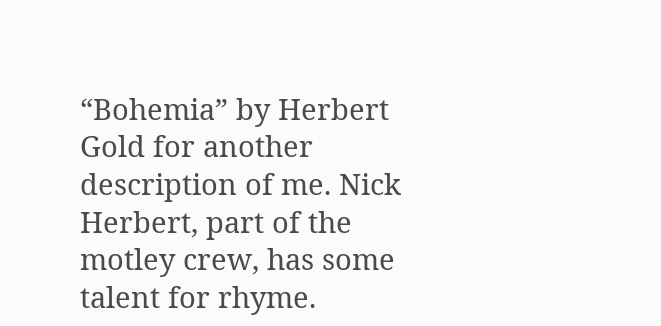“Bohemia” by Herbert Gold for another description of me. Nick Herbert, part of the motley crew, has some talent for rhyme.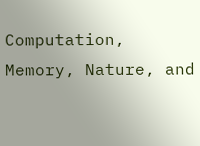Computation, Memory, Nature, and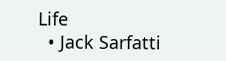Life
  • Jack Sarfatti